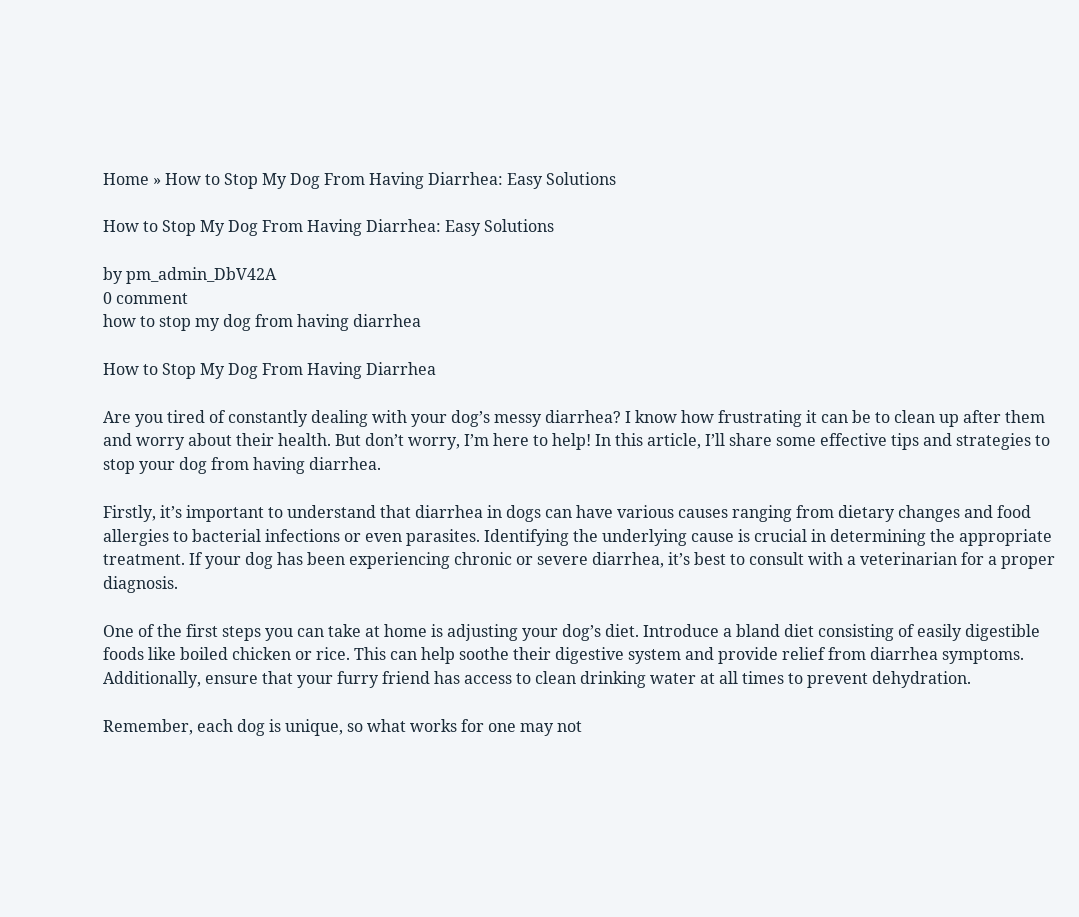Home » How to Stop My Dog From Having Diarrhea: Easy Solutions

How to Stop My Dog From Having Diarrhea: Easy Solutions

by pm_admin_DbV42A
0 comment
how to stop my dog from having diarrhea

How to Stop My Dog From Having Diarrhea

Are you tired of constantly dealing with your dog’s messy diarrhea? I know how frustrating it can be to clean up after them and worry about their health. But don’t worry, I’m here to help! In this article, I’ll share some effective tips and strategies to stop your dog from having diarrhea.

Firstly, it’s important to understand that diarrhea in dogs can have various causes ranging from dietary changes and food allergies to bacterial infections or even parasites. Identifying the underlying cause is crucial in determining the appropriate treatment. If your dog has been experiencing chronic or severe diarrhea, it’s best to consult with a veterinarian for a proper diagnosis.

One of the first steps you can take at home is adjusting your dog’s diet. Introduce a bland diet consisting of easily digestible foods like boiled chicken or rice. This can help soothe their digestive system and provide relief from diarrhea symptoms. Additionally, ensure that your furry friend has access to clean drinking water at all times to prevent dehydration.

Remember, each dog is unique, so what works for one may not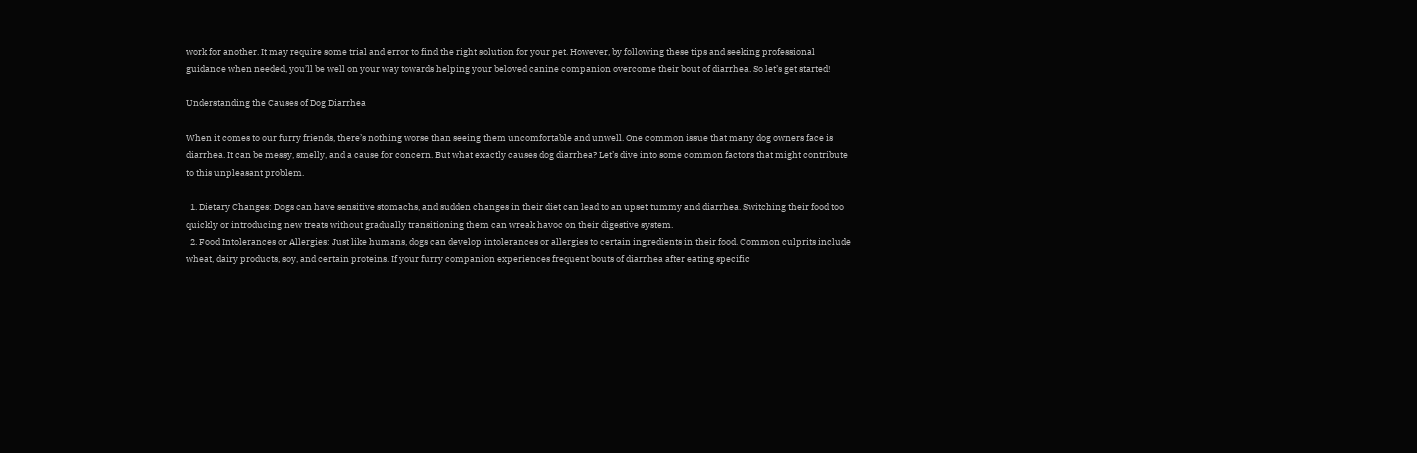work for another. It may require some trial and error to find the right solution for your pet. However, by following these tips and seeking professional guidance when needed, you’ll be well on your way towards helping your beloved canine companion overcome their bout of diarrhea. So let’s get started!

Understanding the Causes of Dog Diarrhea

When it comes to our furry friends, there’s nothing worse than seeing them uncomfortable and unwell. One common issue that many dog owners face is diarrhea. It can be messy, smelly, and a cause for concern. But what exactly causes dog diarrhea? Let’s dive into some common factors that might contribute to this unpleasant problem.

  1. Dietary Changes: Dogs can have sensitive stomachs, and sudden changes in their diet can lead to an upset tummy and diarrhea. Switching their food too quickly or introducing new treats without gradually transitioning them can wreak havoc on their digestive system.
  2. Food Intolerances or Allergies: Just like humans, dogs can develop intolerances or allergies to certain ingredients in their food. Common culprits include wheat, dairy products, soy, and certain proteins. If your furry companion experiences frequent bouts of diarrhea after eating specific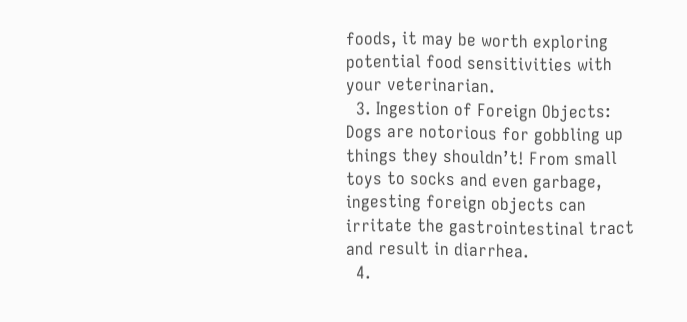foods, it may be worth exploring potential food sensitivities with your veterinarian.
  3. Ingestion of Foreign Objects: Dogs are notorious for gobbling up things they shouldn’t! From small toys to socks and even garbage, ingesting foreign objects can irritate the gastrointestinal tract and result in diarrhea.
  4.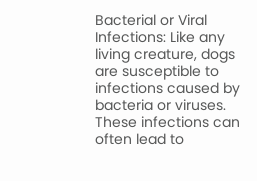Bacterial or Viral Infections: Like any living creature, dogs are susceptible to infections caused by bacteria or viruses. These infections can often lead to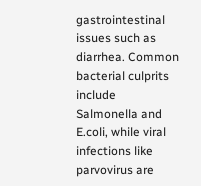gastrointestinal issues such as diarrhea. Common bacterial culprits include Salmonella and E.coli, while viral infections like parvovirus are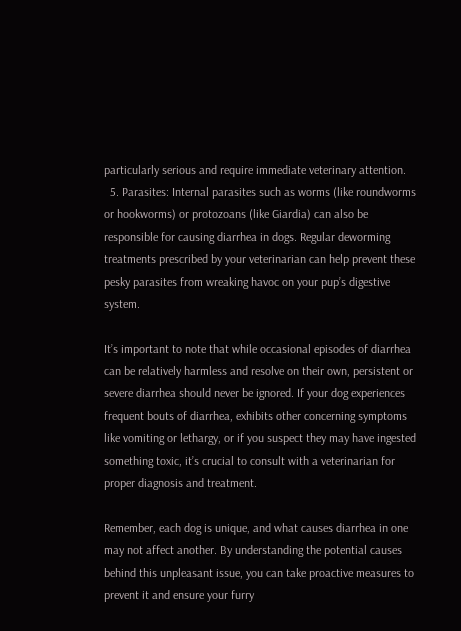particularly serious and require immediate veterinary attention.
  5. Parasites: Internal parasites such as worms (like roundworms or hookworms) or protozoans (like Giardia) can also be responsible for causing diarrhea in dogs. Regular deworming treatments prescribed by your veterinarian can help prevent these pesky parasites from wreaking havoc on your pup’s digestive system.

It’s important to note that while occasional episodes of diarrhea can be relatively harmless and resolve on their own, persistent or severe diarrhea should never be ignored. If your dog experiences frequent bouts of diarrhea, exhibits other concerning symptoms like vomiting or lethargy, or if you suspect they may have ingested something toxic, it’s crucial to consult with a veterinarian for proper diagnosis and treatment.

Remember, each dog is unique, and what causes diarrhea in one may not affect another. By understanding the potential causes behind this unpleasant issue, you can take proactive measures to prevent it and ensure your furry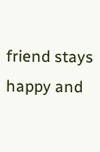friend stays happy and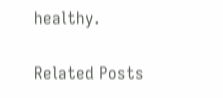healthy.

Related Posts